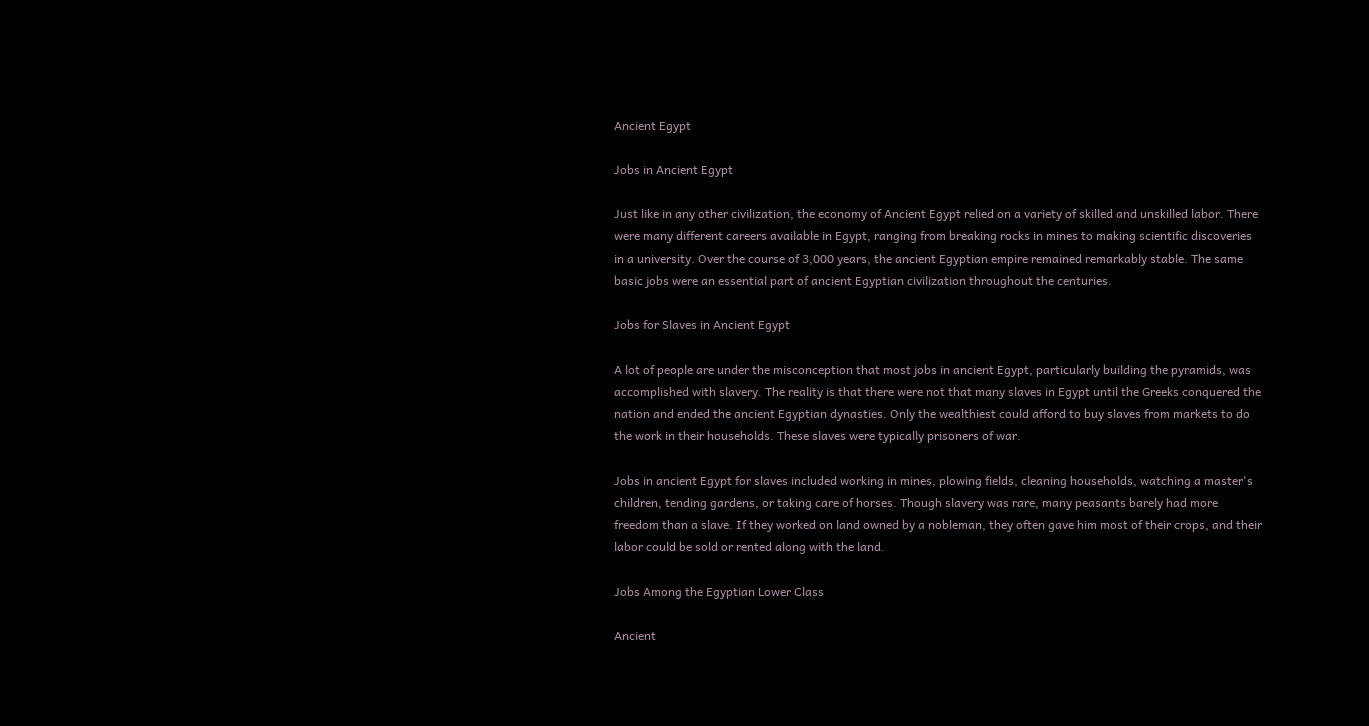Ancient Egypt

Jobs in Ancient Egypt

Just like in any other civilization, the economy of Ancient Egypt relied on a variety of skilled and unskilled labor. There were many different careers available in Egypt, ranging from breaking rocks in mines to making scientific discoveries in a university. Over the course of 3,000 years, the ancient Egyptian empire remained remarkably stable. The same basic jobs were an essential part of ancient Egyptian civilization throughout the centuries.

Jobs for Slaves in Ancient Egypt

A lot of people are under the misconception that most jobs in ancient Egypt, particularly building the pyramids, was accomplished with slavery. The reality is that there were not that many slaves in Egypt until the Greeks conquered the nation and ended the ancient Egyptian dynasties. Only the wealthiest could afford to buy slaves from markets to do the work in their households. These slaves were typically prisoners of war.

Jobs in ancient Egypt for slaves included working in mines, plowing fields, cleaning households, watching a master's children, tending gardens, or taking care of horses. Though slavery was rare, many peasants barely had more freedom than a slave. If they worked on land owned by a nobleman, they often gave him most of their crops, and their labor could be sold or rented along with the land.

Jobs Among the Egyptian Lower Class

Ancient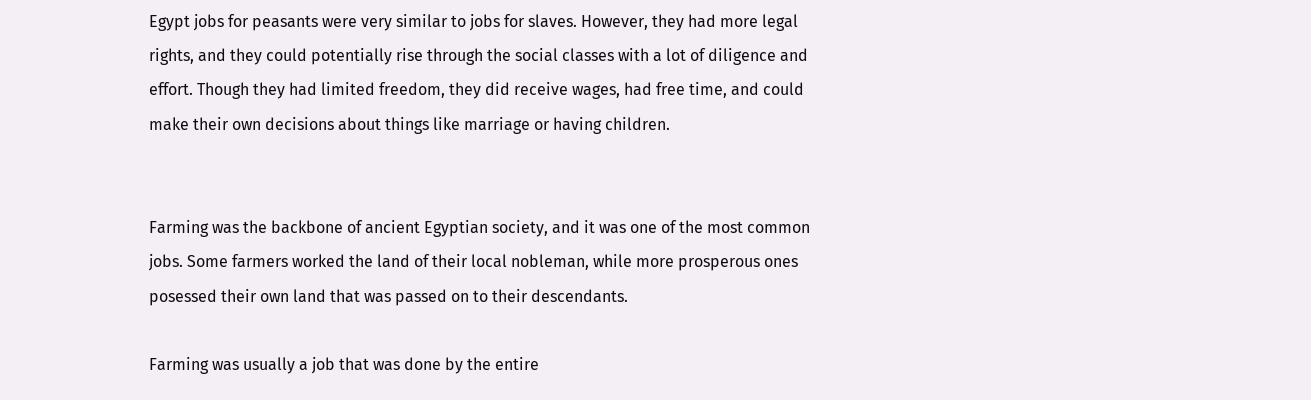Egypt jobs for peasants were very similar to jobs for slaves. However, they had more legal rights, and they could potentially rise through the social classes with a lot of diligence and effort. Though they had limited freedom, they did receive wages, had free time, and could make their own decisions about things like marriage or having children.


Farming was the backbone of ancient Egyptian society, and it was one of the most common jobs. Some farmers worked the land of their local nobleman, while more prosperous ones posessed their own land that was passed on to their descendants.

Farming was usually a job that was done by the entire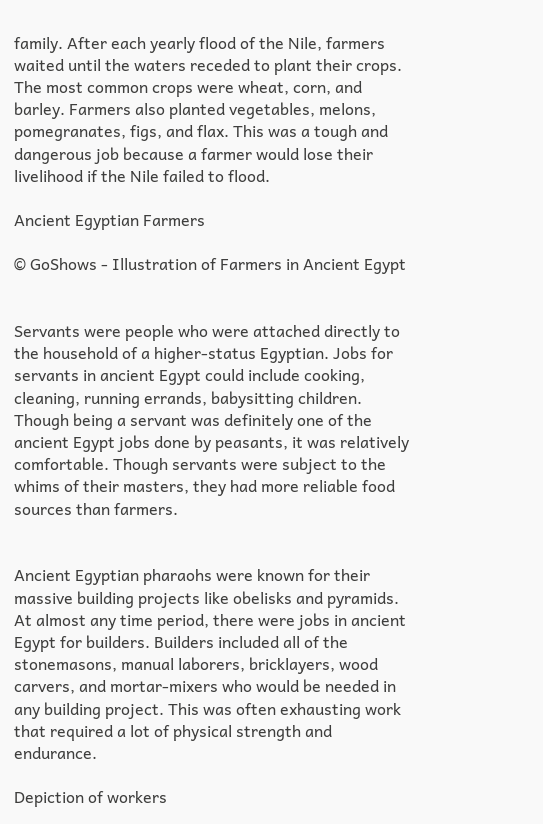family. After each yearly flood of the Nile, farmers waited until the waters receded to plant their crops. The most common crops were wheat, corn, and barley. Farmers also planted vegetables, melons, pomegranates, figs, and flax. This was a tough and dangerous job because a farmer would lose their livelihood if the Nile failed to flood.

Ancient Egyptian Farmers

© GoShows - Illustration of Farmers in Ancient Egypt


Servants were people who were attached directly to the household of a higher-status Egyptian. Jobs for servants in ancient Egypt could include cooking, cleaning, running errands, babysitting children. Though being a servant was definitely one of the ancient Egypt jobs done by peasants, it was relatively comfortable. Though servants were subject to the whims of their masters, they had more reliable food sources than farmers.


Ancient Egyptian pharaohs were known for their massive building projects like obelisks and pyramids. At almost any time period, there were jobs in ancient Egypt for builders. Builders included all of the stonemasons, manual laborers, bricklayers, wood carvers, and mortar-mixers who would be needed in any building project. This was often exhausting work that required a lot of physical strength and endurance.

Depiction of workers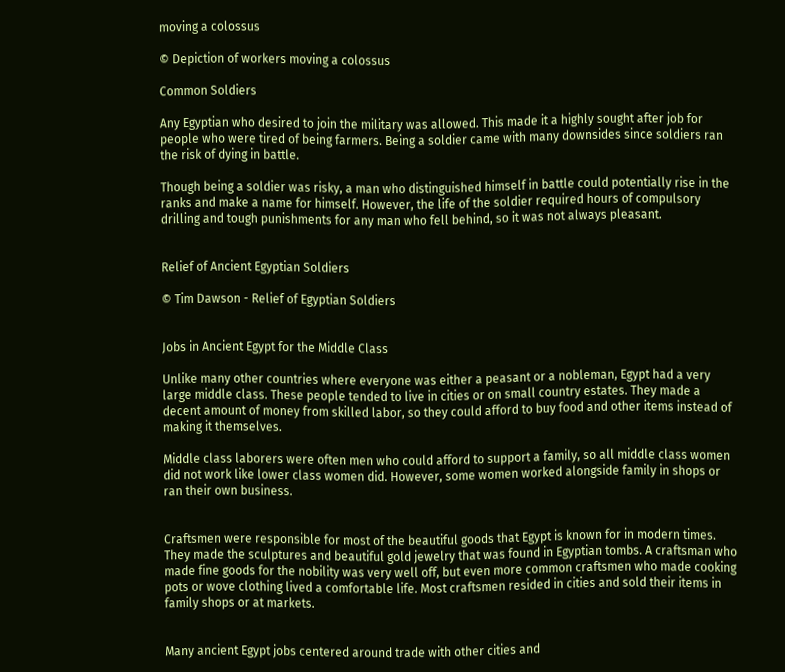moving a colossus

© Depiction of workers moving a colossus

Common Soldiers

Any Egyptian who desired to join the military was allowed. This made it a highly sought after job for people who were tired of being farmers. Being a soldier came with many downsides since soldiers ran the risk of dying in battle.

Though being a soldier was risky, a man who distinguished himself in battle could potentially rise in the ranks and make a name for himself. However, the life of the soldier required hours of compulsory drilling and tough punishments for any man who fell behind, so it was not always pleasant.


Relief of Ancient Egyptian Soldiers

© Tim Dawson - Relief of Egyptian Soldiers


Jobs in Ancient Egypt for the Middle Class

Unlike many other countries where everyone was either a peasant or a nobleman, Egypt had a very large middle class. These people tended to live in cities or on small country estates. They made a decent amount of money from skilled labor, so they could afford to buy food and other items instead of making it themselves.

Middle class laborers were often men who could afford to support a family, so all middle class women did not work like lower class women did. However, some women worked alongside family in shops or ran their own business.


Craftsmen were responsible for most of the beautiful goods that Egypt is known for in modern times. They made the sculptures and beautiful gold jewelry that was found in Egyptian tombs. A craftsman who made fine goods for the nobility was very well off, but even more common craftsmen who made cooking pots or wove clothing lived a comfortable life. Most craftsmen resided in cities and sold their items in family shops or at markets.


Many ancient Egypt jobs centered around trade with other cities and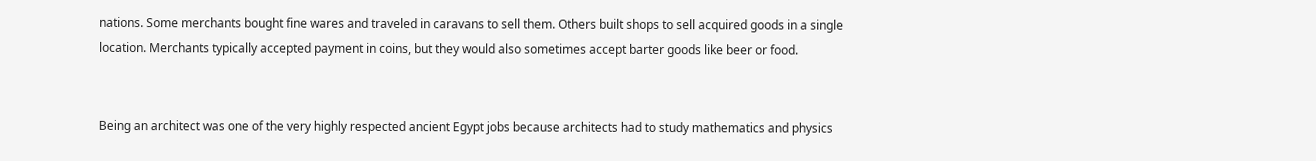nations. Some merchants bought fine wares and traveled in caravans to sell them. Others built shops to sell acquired goods in a single location. Merchants typically accepted payment in coins, but they would also sometimes accept barter goods like beer or food.


Being an architect was one of the very highly respected ancient Egypt jobs because architects had to study mathematics and physics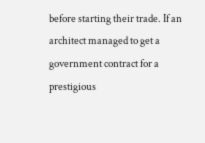before starting their trade. If an architect managed to get a government contract for a prestigious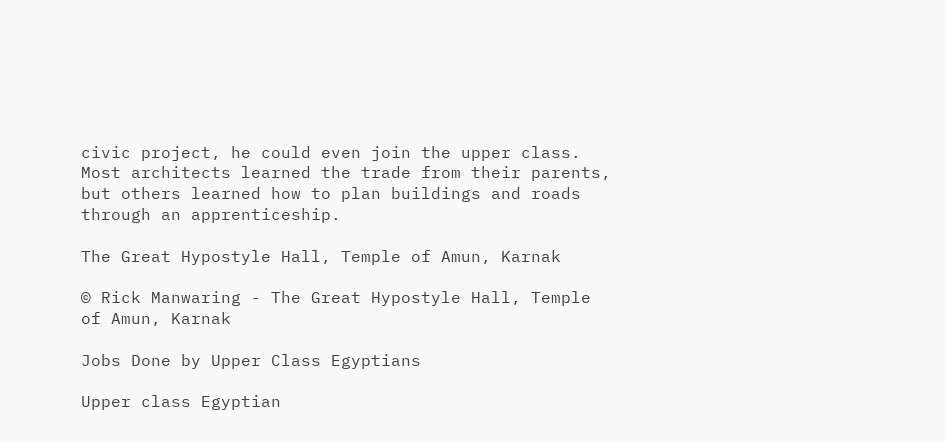civic project, he could even join the upper class. Most architects learned the trade from their parents, but others learned how to plan buildings and roads through an apprenticeship.

The Great Hypostyle Hall, Temple of Amun, Karnak

© Rick Manwaring - The Great Hypostyle Hall, Temple of Amun, Karnak

Jobs Done by Upper Class Egyptians

Upper class Egyptian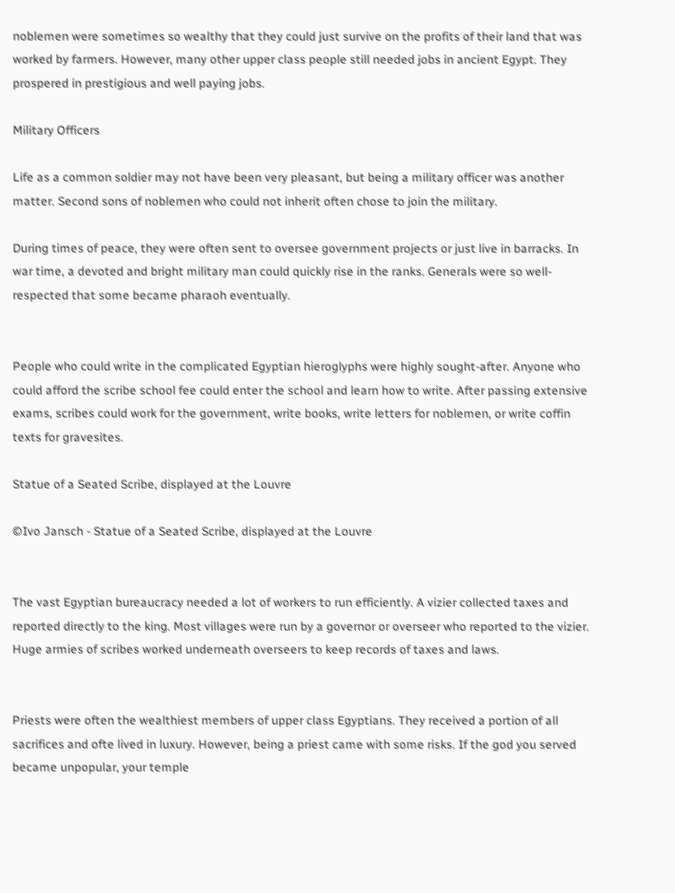noblemen were sometimes so wealthy that they could just survive on the profits of their land that was worked by farmers. However, many other upper class people still needed jobs in ancient Egypt. They prospered in prestigious and well paying jobs.

Military Officers

Life as a common soldier may not have been very pleasant, but being a military officer was another matter. Second sons of noblemen who could not inherit often chose to join the military.

During times of peace, they were often sent to oversee government projects or just live in barracks. In war time, a devoted and bright military man could quickly rise in the ranks. Generals were so well-respected that some became pharaoh eventually.


People who could write in the complicated Egyptian hieroglyphs were highly sought-after. Anyone who could afford the scribe school fee could enter the school and learn how to write. After passing extensive exams, scribes could work for the government, write books, write letters for noblemen, or write coffin texts for gravesites.

Statue of a Seated Scribe, displayed at the Louvre

©Ivo Jansch - Statue of a Seated Scribe, displayed at the Louvre


The vast Egyptian bureaucracy needed a lot of workers to run efficiently. A vizier collected taxes and reported directly to the king. Most villages were run by a governor or overseer who reported to the vizier. Huge armies of scribes worked underneath overseers to keep records of taxes and laws.


Priests were often the wealthiest members of upper class Egyptians. They received a portion of all sacrifices and ofte lived in luxury. However, being a priest came with some risks. If the god you served became unpopular, your temple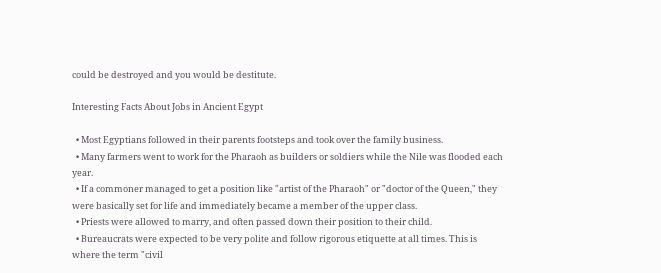could be destroyed and you would be destitute.

Interesting Facts About Jobs in Ancient Egypt

  • Most Egyptians followed in their parents footsteps and took over the family business.
  • Many farmers went to work for the Pharaoh as builders or soldiers while the Nile was flooded each year.
  • If a commoner managed to get a position like "artist of the Pharaoh" or "doctor of the Queen," they were basically set for life and immediately became a member of the upper class.
  • Priests were allowed to marry, and often passed down their position to their child.
  • Bureaucrats were expected to be very polite and follow rigorous etiquette at all times. This is where the term "civil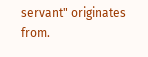servant" originates from.